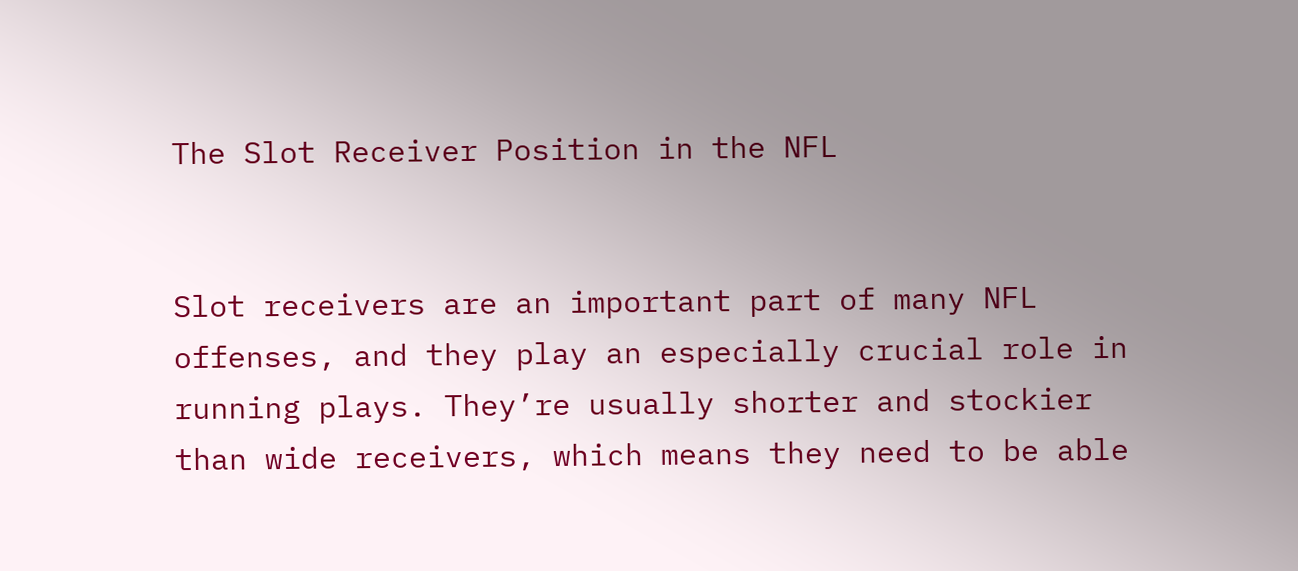The Slot Receiver Position in the NFL


Slot receivers are an important part of many NFL offenses, and they play an especially crucial role in running plays. They’re usually shorter and stockier than wide receivers, which means they need to be able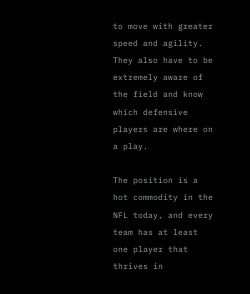to move with greater speed and agility. They also have to be extremely aware of the field and know which defensive players are where on a play.

The position is a hot commodity in the NFL today, and every team has at least one player that thrives in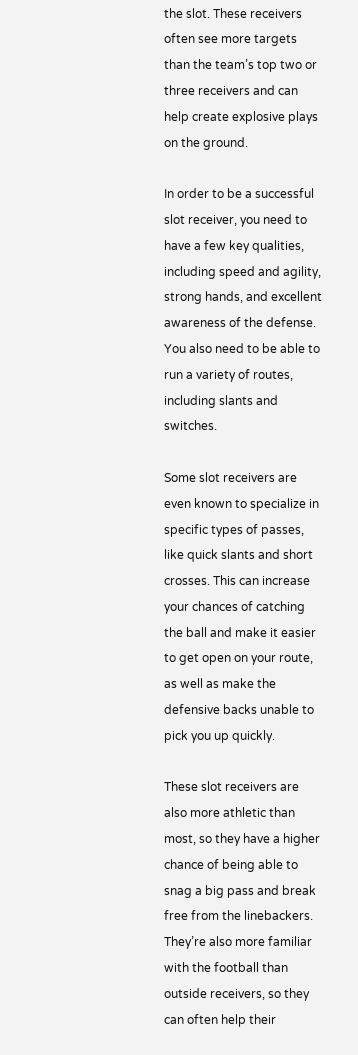the slot. These receivers often see more targets than the team’s top two or three receivers and can help create explosive plays on the ground.

In order to be a successful slot receiver, you need to have a few key qualities, including speed and agility, strong hands, and excellent awareness of the defense. You also need to be able to run a variety of routes, including slants and switches.

Some slot receivers are even known to specialize in specific types of passes, like quick slants and short crosses. This can increase your chances of catching the ball and make it easier to get open on your route, as well as make the defensive backs unable to pick you up quickly.

These slot receivers are also more athletic than most, so they have a higher chance of being able to snag a big pass and break free from the linebackers. They’re also more familiar with the football than outside receivers, so they can often help their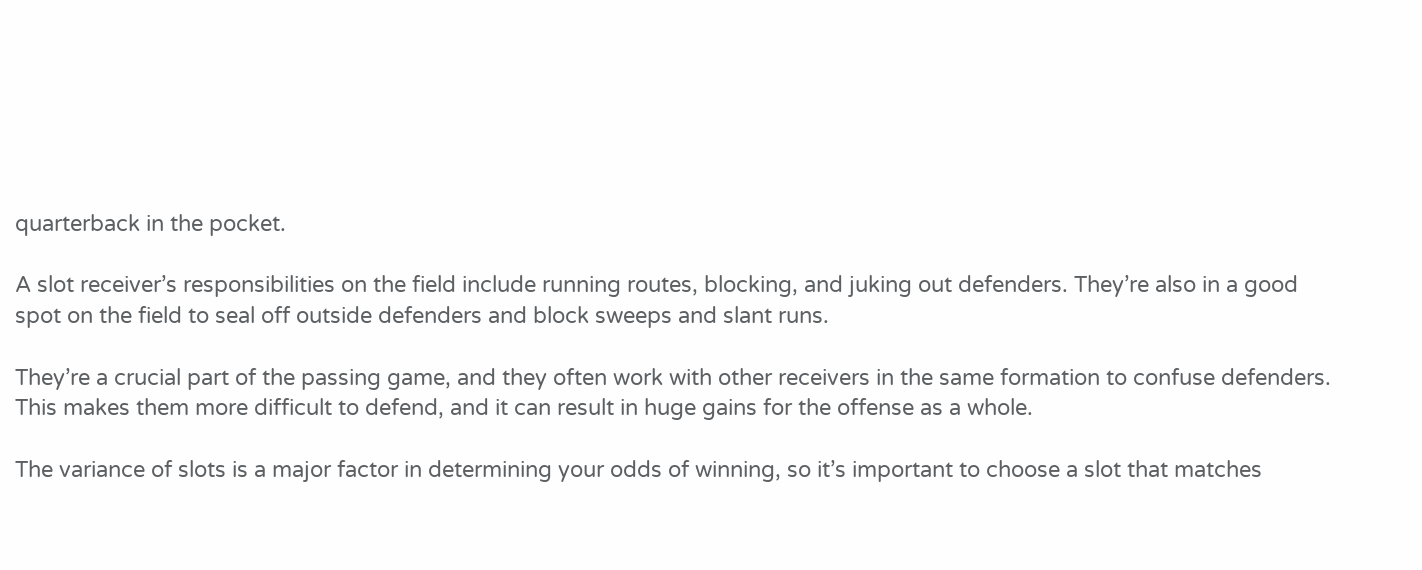quarterback in the pocket.

A slot receiver’s responsibilities on the field include running routes, blocking, and juking out defenders. They’re also in a good spot on the field to seal off outside defenders and block sweeps and slant runs.

They’re a crucial part of the passing game, and they often work with other receivers in the same formation to confuse defenders. This makes them more difficult to defend, and it can result in huge gains for the offense as a whole.

The variance of slots is a major factor in determining your odds of winning, so it’s important to choose a slot that matches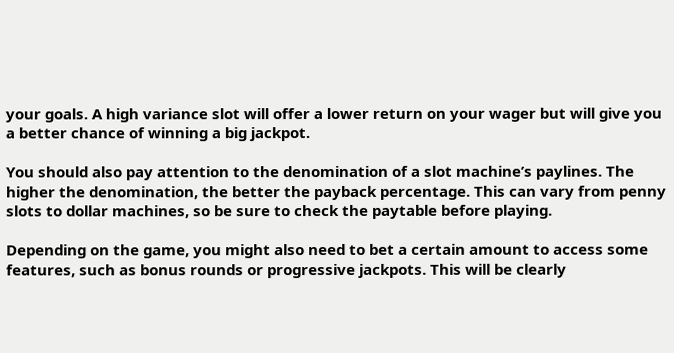your goals. A high variance slot will offer a lower return on your wager but will give you a better chance of winning a big jackpot.

You should also pay attention to the denomination of a slot machine’s paylines. The higher the denomination, the better the payback percentage. This can vary from penny slots to dollar machines, so be sure to check the paytable before playing.

Depending on the game, you might also need to bet a certain amount to access some features, such as bonus rounds or progressive jackpots. This will be clearly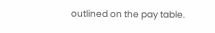outlined on the pay table.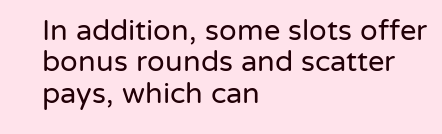In addition, some slots offer bonus rounds and scatter pays, which can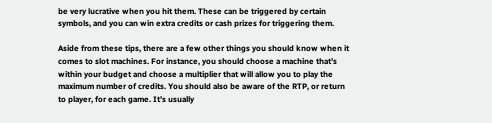be very lucrative when you hit them. These can be triggered by certain symbols, and you can win extra credits or cash prizes for triggering them.

Aside from these tips, there are a few other things you should know when it comes to slot machines. For instance, you should choose a machine that’s within your budget and choose a multiplier that will allow you to play the maximum number of credits. You should also be aware of the RTP, or return to player, for each game. It’s usually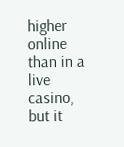higher online than in a live casino, but it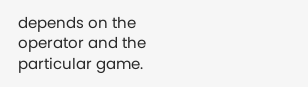depends on the operator and the particular game.